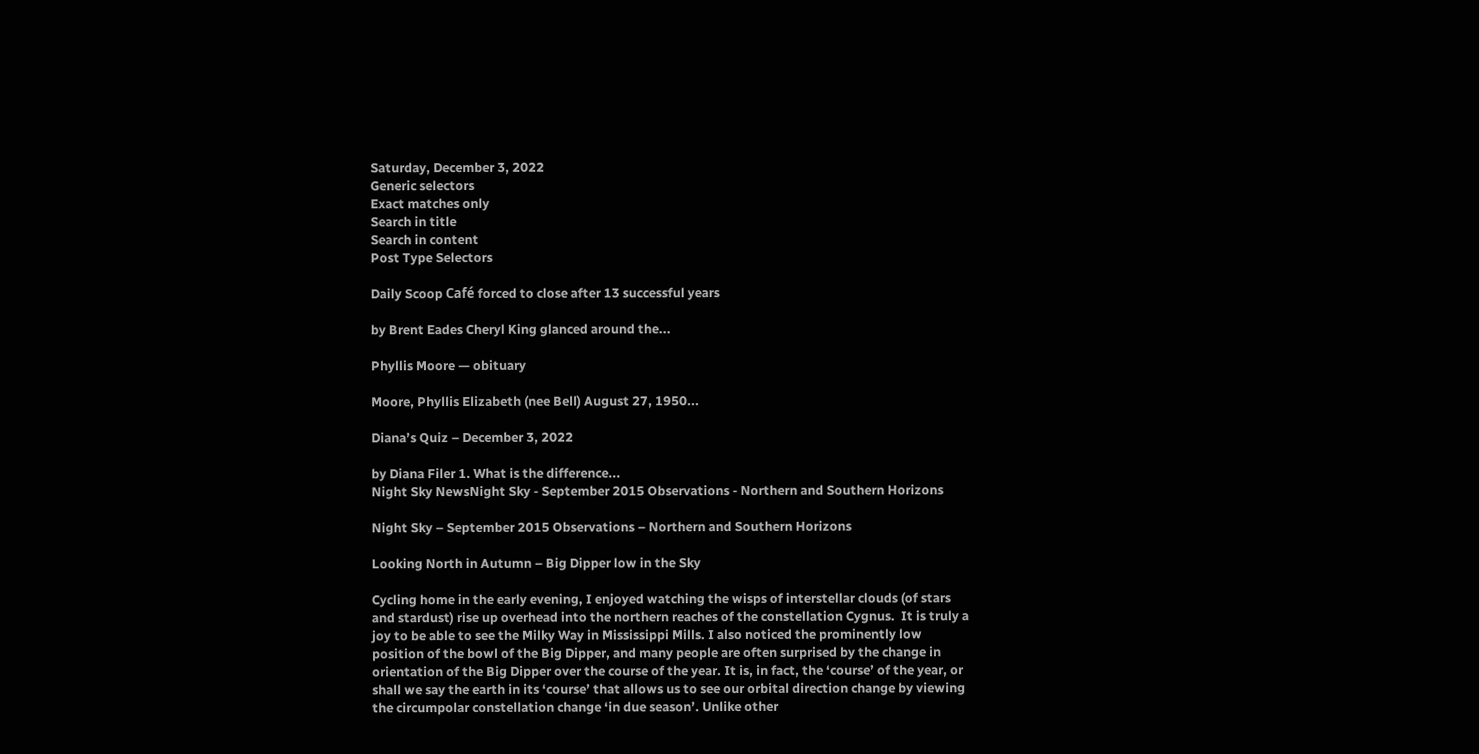Saturday, December 3, 2022
Generic selectors
Exact matches only
Search in title
Search in content
Post Type Selectors

Daily Scoop Café forced to close after 13 successful years

by Brent Eades Cheryl King glanced around the...

Phyllis Moore — obituary

Moore, Phyllis Elizabeth (nee Bell) August 27, 1950...

Diana’s Quiz – December 3, 2022

by Diana Filer 1. What is the difference...
Night Sky NewsNight Sky - September 2015 Observations - Northern and Southern Horizons

Night Sky – September 2015 Observations – Northern and Southern Horizons

Looking North in Autumn – Big Dipper low in the Sky

Cycling home in the early evening, I enjoyed watching the wisps of interstellar clouds (of stars and stardust) rise up overhead into the northern reaches of the constellation Cygnus.  It is truly a joy to be able to see the Milky Way in Mississippi Mills. I also noticed the prominently low position of the bowl of the Big Dipper, and many people are often surprised by the change in orientation of the Big Dipper over the course of the year. It is, in fact, the ‘course’ of the year, or shall we say the earth in its ‘course’ that allows us to see our orbital direction change by viewing the circumpolar constellation change ‘in due season’. Unlike other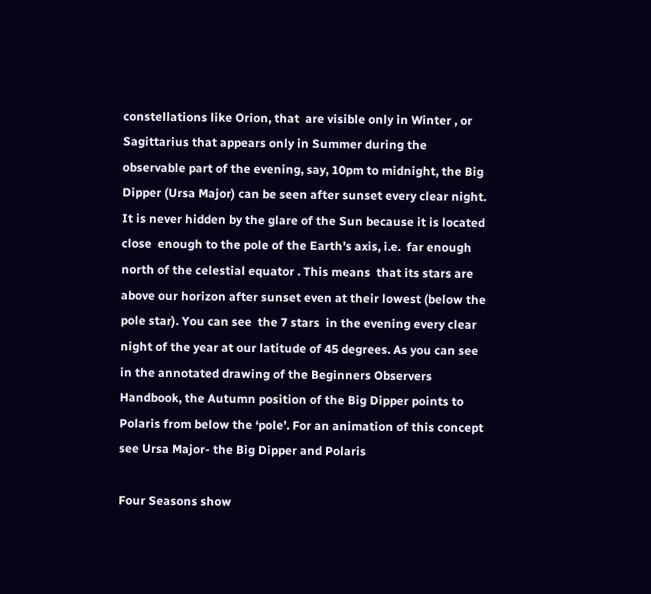constellations like Orion, that  are visible only in Winter , or Sagittarius that appears only in Summer during the observable part of the evening, say, 10pm to midnight, the Big Dipper (Ursa Major) can be seen after sunset every clear night. It is never hidden by the glare of the Sun because it is located  close  enough to the pole of the Earth’s axis, i.e.  far enough north of the celestial equator . This means  that its stars are above our horizon after sunset even at their lowest (below the pole star). You can see  the 7 stars  in the evening every clear night of the year at our latitude of 45 degrees. As you can see in the annotated drawing of the Beginners Observers Handbook, the Autumn position of the Big Dipper points to Polaris from below the ‘pole’. For an animation of this concept see Ursa Major- the Big Dipper and Polaris

Four Seasons show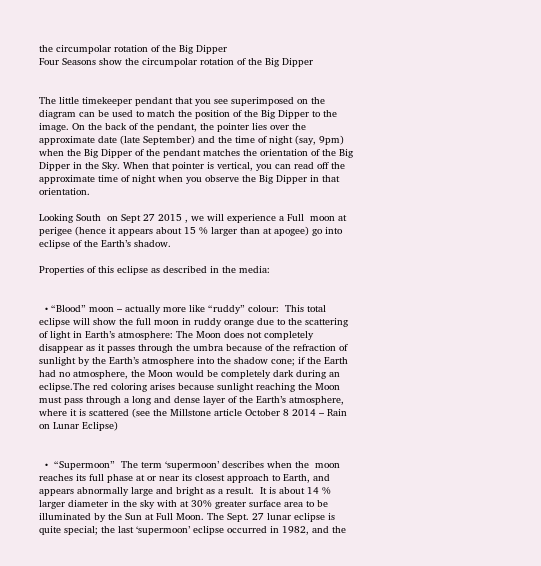the circumpolar rotation of the Big Dipper
Four Seasons show the circumpolar rotation of the Big Dipper


The little timekeeper pendant that you see superimposed on the diagram can be used to match the position of the Big Dipper to the image. On the back of the pendant, the pointer lies over the approximate date (late September) and the time of night (say, 9pm) when the Big Dipper of the pendant matches the orientation of the Big Dipper in the Sky. When that pointer is vertical, you can read off the approximate time of night when you observe the Big Dipper in that orientation.

Looking South  on Sept 27 2015 , we will experience a Full  moon at perigee (hence it appears about 15 % larger than at apogee) go into eclipse of the Earth’s shadow.

Properties of this eclipse as described in the media:


  • “Blood” moon – actually more like “ruddy” colour:  This total eclipse will show the full moon in ruddy orange due to the scattering of light in Earth’s atmosphere: The Moon does not completely disappear as it passes through the umbra because of the refraction of sunlight by the Earth’s atmosphere into the shadow cone; if the Earth had no atmosphere, the Moon would be completely dark during an eclipse.The red coloring arises because sunlight reaching the Moon must pass through a long and dense layer of the Earth’s atmosphere, where it is scattered (see the Millstone article October 8 2014 – Rain on Lunar Eclipse)


  •  “Supermoon”  The term ‘supermoon’ describes when the  moon reaches its full phase at or near its closest approach to Earth, and appears abnormally large and bright as a result.  It is about 14 % larger diameter in the sky with at 30% greater surface area to be illuminated by the Sun at Full Moon. The Sept. 27 lunar eclipse is quite special; the last ‘supermoon’ eclipse occurred in 1982, and the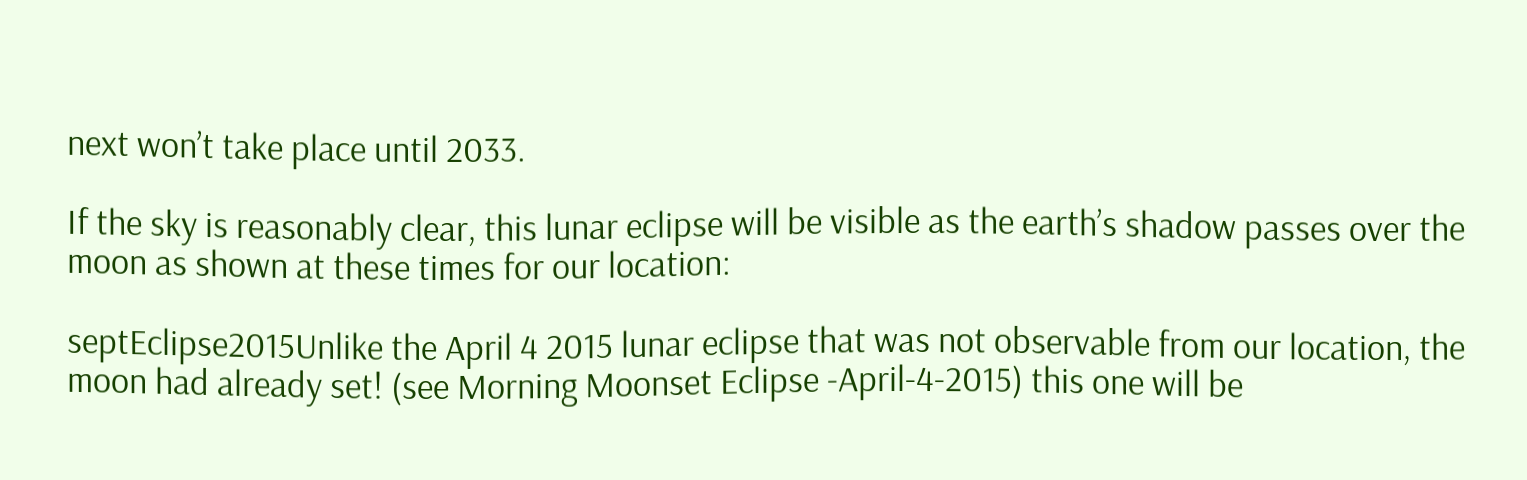next won’t take place until 2033.

If the sky is reasonably clear, this lunar eclipse will be visible as the earth’s shadow passes over the moon as shown at these times for our location:

septEclipse2015Unlike the April 4 2015 lunar eclipse that was not observable from our location, the moon had already set! (see Morning Moonset Eclipse -April-4-2015) this one will be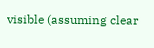visible (assuming clear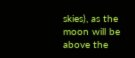skies), as the moon will be above the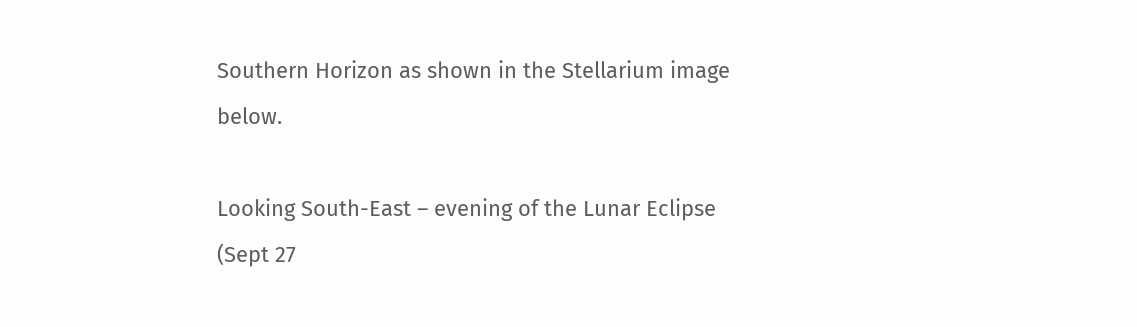Southern Horizon as shown in the Stellarium image below.

Looking South-East – evening of the Lunar Eclipse (Sept 27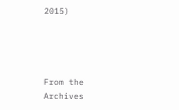2015)




From the Archives